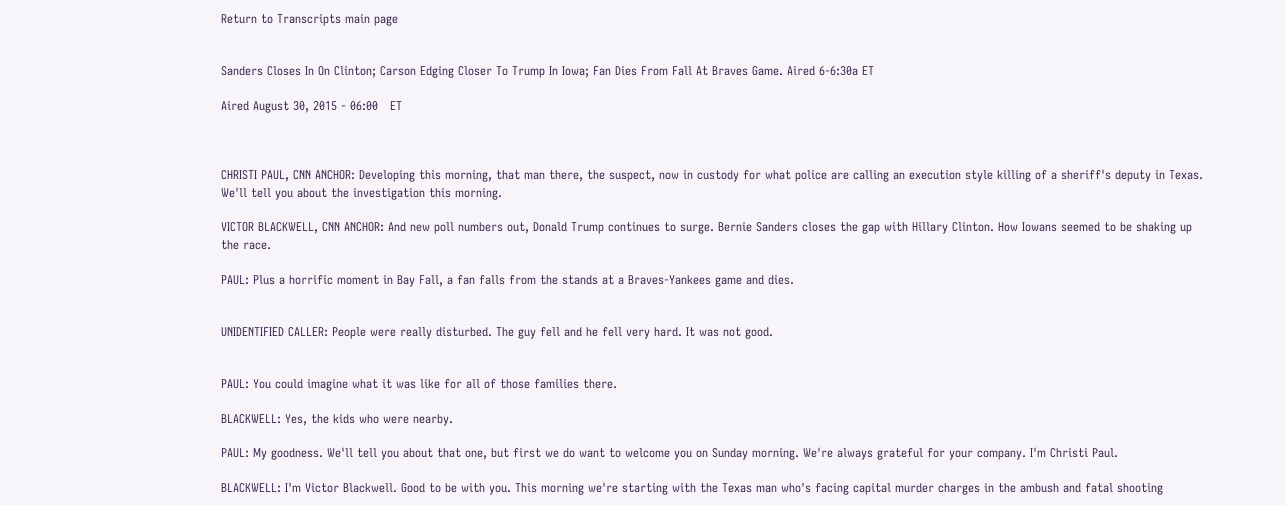Return to Transcripts main page


Sanders Closes In On Clinton; Carson Edging Closer To Trump In Iowa; Fan Dies From Fall At Braves Game. Aired 6-6:30a ET

Aired August 30, 2015 - 06:00   ET



CHRISTI PAUL, CNN ANCHOR: Developing this morning, that man there, the suspect, now in custody for what police are calling an execution style killing of a sheriff's deputy in Texas. We'll tell you about the investigation this morning.

VICTOR BLACKWELL, CNN ANCHOR: And new poll numbers out, Donald Trump continues to surge. Bernie Sanders closes the gap with Hillary Clinton. How Iowans seemed to be shaking up the race.

PAUL: Plus a horrific moment in Bay Fall, a fan falls from the stands at a Braves-Yankees game and dies.


UNIDENTIFIED CALLER: People were really disturbed. The guy fell and he fell very hard. It was not good.


PAUL: You could imagine what it was like for all of those families there.

BLACKWELL: Yes, the kids who were nearby.

PAUL: My goodness. We'll tell you about that one, but first we do want to welcome you on Sunday morning. We're always grateful for your company. I'm Christi Paul.

BLACKWELL: I'm Victor Blackwell. Good to be with you. This morning we're starting with the Texas man who's facing capital murder charges in the ambush and fatal shooting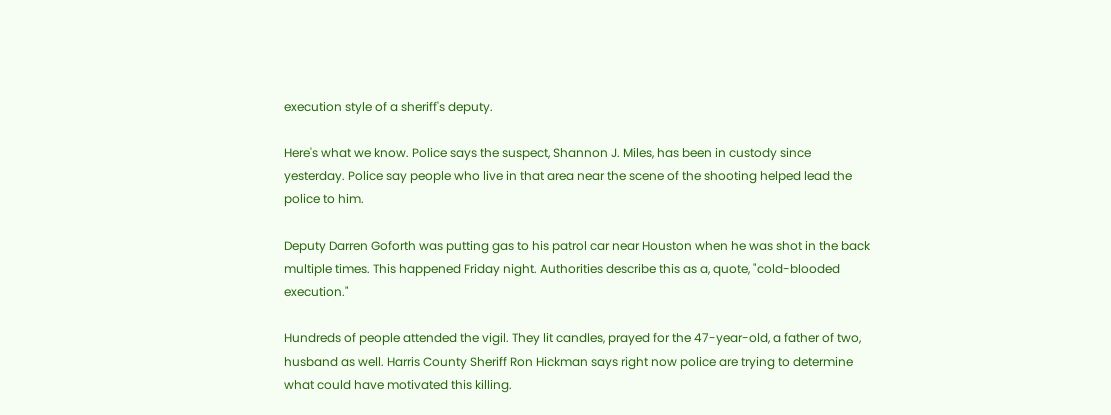execution style of a sheriff's deputy.

Here's what we know. Police says the suspect, Shannon J. Miles, has been in custody since yesterday. Police say people who live in that area near the scene of the shooting helped lead the police to him.

Deputy Darren Goforth was putting gas to his patrol car near Houston when he was shot in the back multiple times. This happened Friday night. Authorities describe this as a, quote, "cold-blooded execution."

Hundreds of people attended the vigil. They lit candles, prayed for the 47-year-old, a father of two, husband as well. Harris County Sheriff Ron Hickman says right now police are trying to determine what could have motivated this killing.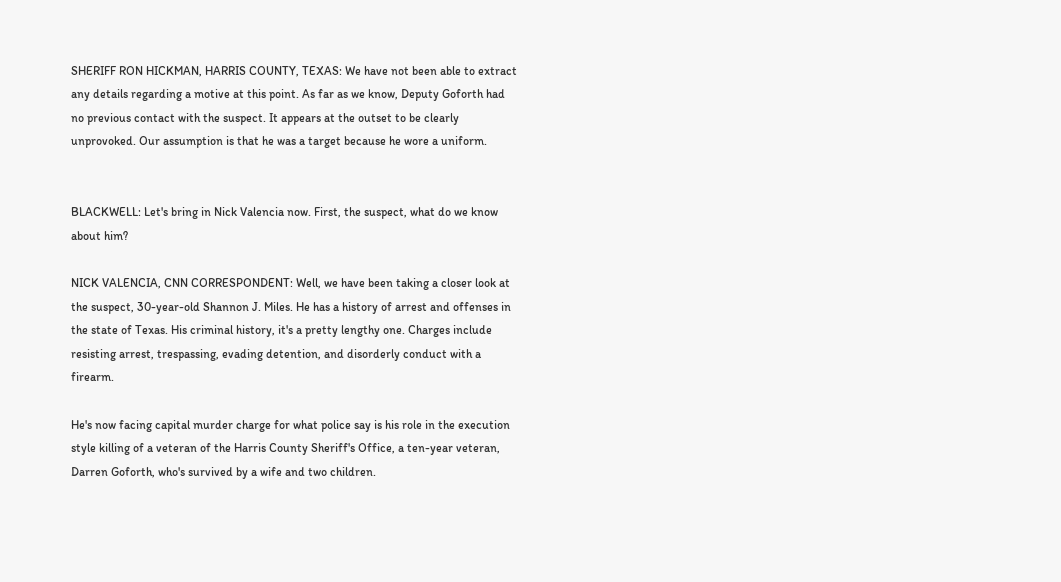SHERIFF RON HICKMAN, HARRIS COUNTY, TEXAS: We have not been able to extract any details regarding a motive at this point. As far as we know, Deputy Goforth had no previous contact with the suspect. It appears at the outset to be clearly unprovoked. Our assumption is that he was a target because he wore a uniform.


BLACKWELL: Let's bring in Nick Valencia now. First, the suspect, what do we know about him?

NICK VALENCIA, CNN CORRESPONDENT: Well, we have been taking a closer look at the suspect, 30-year-old Shannon J. Miles. He has a history of arrest and offenses in the state of Texas. His criminal history, it's a pretty lengthy one. Charges include resisting arrest, trespassing, evading detention, and disorderly conduct with a firearm.

He's now facing capital murder charge for what police say is his role in the execution style killing of a veteran of the Harris County Sheriff's Office, a ten-year veteran, Darren Goforth, who's survived by a wife and two children.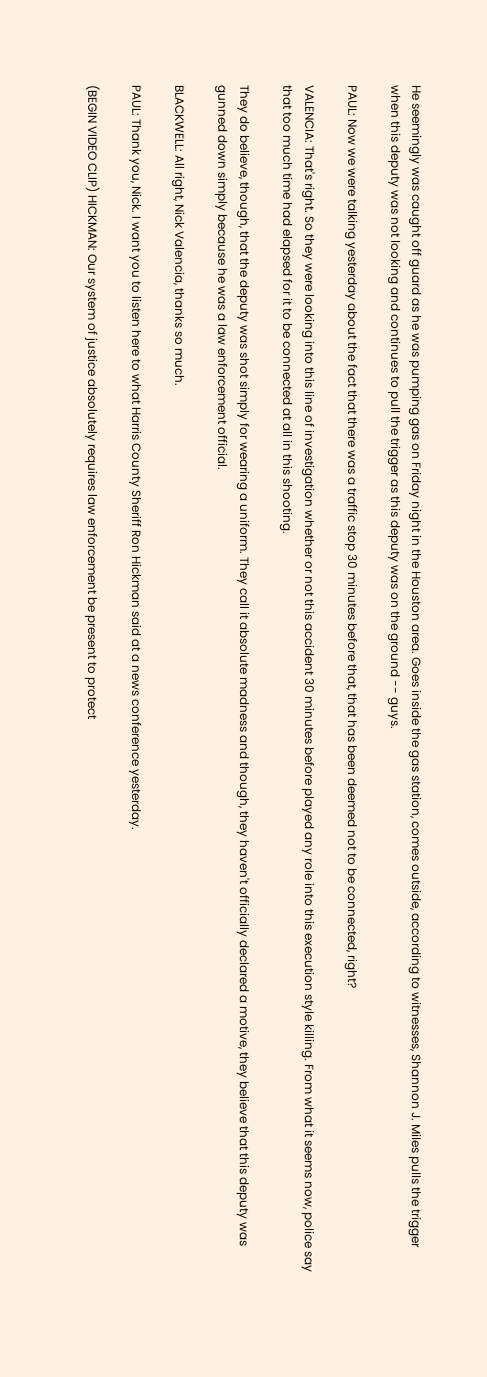He seemingly was caught off guard as he was pumping gas on Friday night in the Houston area. Goes inside the gas station, comes outside, according to witnesses, Shannon J. Miles pulls the trigger when this deputy was not looking and continues to pull the trigger as this deputy was on the ground -- guys.

PAUL: Now we were talking yesterday about the fact that there was a traffic stop 30 minutes before that, that has been deemed not to be connected, right?

VALENCIA: That's right. So they were looking into this line of investigation whether or not this accident 30 minutes before played any role into this execution style killing. From what it seems now, police say that too much time had elapsed for it to be connected at all in this shooting.

They do believe, though, that the deputy was shot simply for wearing a uniform. They call it absolute madness and though, they haven't officially declared a motive, they believe that this deputy was gunned down simply because he was a law enforcement official.

BLACKWELL: All right, Nick Valencia, thanks so much.

PAUL: Thank you, Nick. I want you to listen here to what Harris County Sheriff Ron Hickman said at a news conference yesterday.

(BEGIN VIDEO CLIP) HICKMAN: Our system of justice absolutely requires law enforcement be present to protect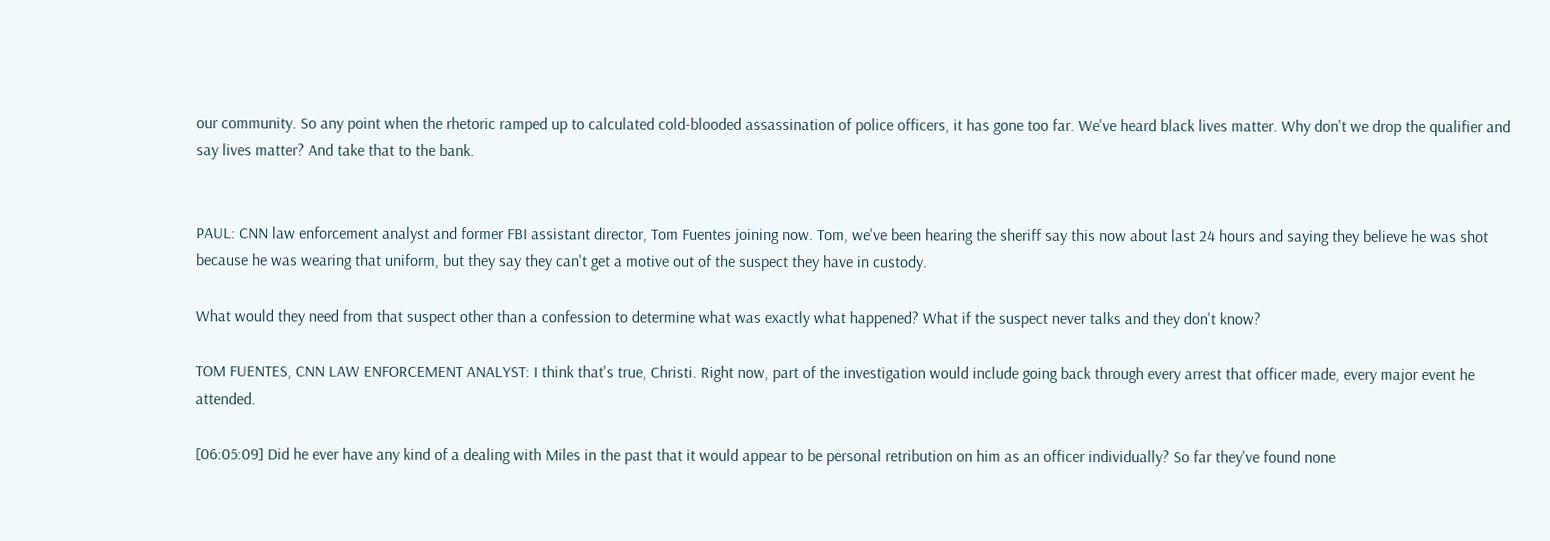our community. So any point when the rhetoric ramped up to calculated cold-blooded assassination of police officers, it has gone too far. We've heard black lives matter. Why don't we drop the qualifier and say lives matter? And take that to the bank.


PAUL: CNN law enforcement analyst and former FBI assistant director, Tom Fuentes joining now. Tom, we've been hearing the sheriff say this now about last 24 hours and saying they believe he was shot because he was wearing that uniform, but they say they can't get a motive out of the suspect they have in custody.

What would they need from that suspect other than a confession to determine what was exactly what happened? What if the suspect never talks and they don't know?

TOM FUENTES, CNN LAW ENFORCEMENT ANALYST: I think that's true, Christi. Right now, part of the investigation would include going back through every arrest that officer made, every major event he attended.

[06:05:09] Did he ever have any kind of a dealing with Miles in the past that it would appear to be personal retribution on him as an officer individually? So far they've found none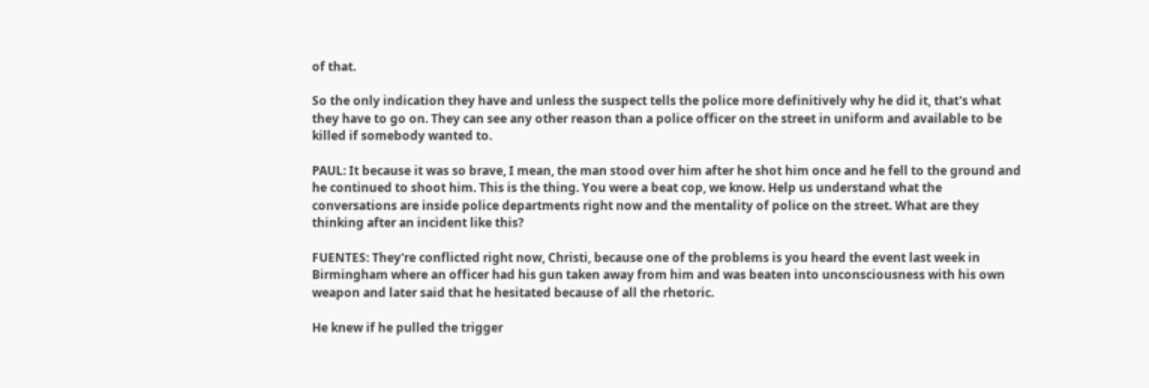of that.

So the only indication they have and unless the suspect tells the police more definitively why he did it, that's what they have to go on. They can see any other reason than a police officer on the street in uniform and available to be killed if somebody wanted to.

PAUL: It because it was so brave, I mean, the man stood over him after he shot him once and he fell to the ground and he continued to shoot him. This is the thing. You were a beat cop, we know. Help us understand what the conversations are inside police departments right now and the mentality of police on the street. What are they thinking after an incident like this?

FUENTES: They're conflicted right now, Christi, because one of the problems is you heard the event last week in Birmingham where an officer had his gun taken away from him and was beaten into unconsciousness with his own weapon and later said that he hesitated because of all the rhetoric.

He knew if he pulled the trigger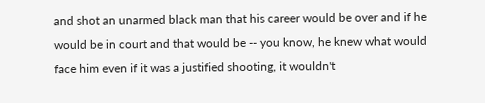and shot an unarmed black man that his career would be over and if he would be in court and that would be -- you know, he knew what would face him even if it was a justified shooting, it wouldn't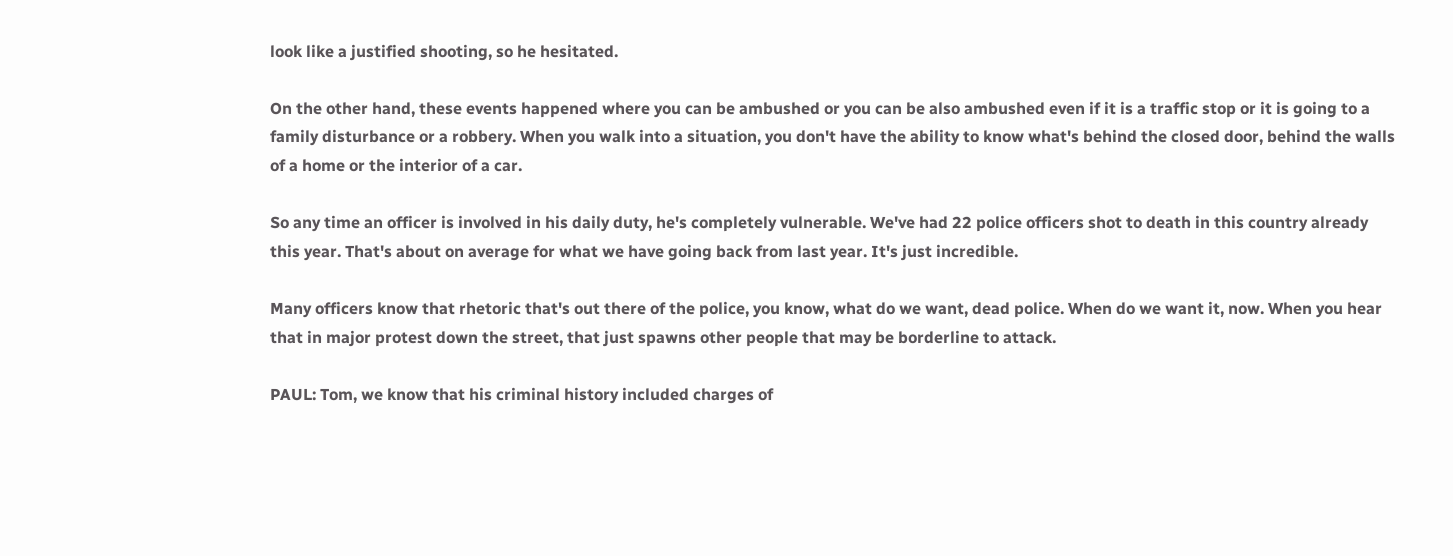look like a justified shooting, so he hesitated.

On the other hand, these events happened where you can be ambushed or you can be also ambushed even if it is a traffic stop or it is going to a family disturbance or a robbery. When you walk into a situation, you don't have the ability to know what's behind the closed door, behind the walls of a home or the interior of a car.

So any time an officer is involved in his daily duty, he's completely vulnerable. We've had 22 police officers shot to death in this country already this year. That's about on average for what we have going back from last year. It's just incredible.

Many officers know that rhetoric that's out there of the police, you know, what do we want, dead police. When do we want it, now. When you hear that in major protest down the street, that just spawns other people that may be borderline to attack.

PAUL: Tom, we know that his criminal history included charges of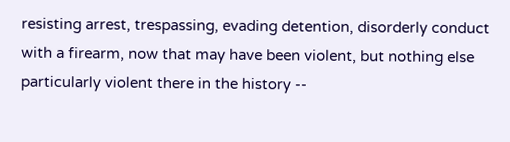resisting arrest, trespassing, evading detention, disorderly conduct with a firearm, now that may have been violent, but nothing else particularly violent there in the history --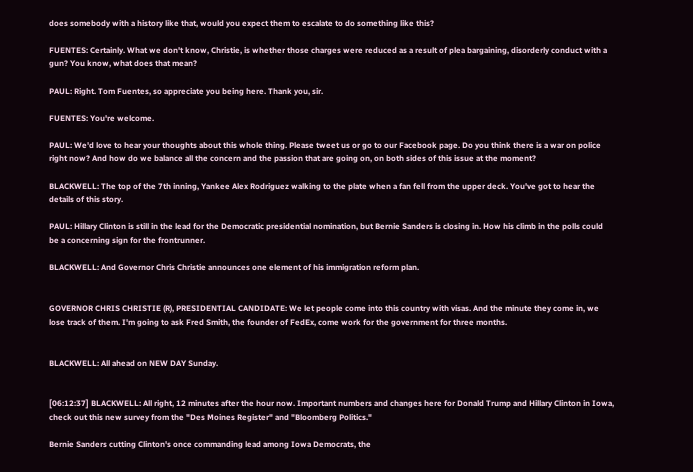does somebody with a history like that, would you expect them to escalate to do something like this?

FUENTES: Certainly. What we don't know, Christie, is whether those charges were reduced as a result of plea bargaining, disorderly conduct with a gun? You know, what does that mean?

PAUL: Right. Tom Fuentes, so appreciate you being here. Thank you, sir.

FUENTES: You're welcome.

PAUL: We'd love to hear your thoughts about this whole thing. Please tweet us or go to our Facebook page. Do you think there is a war on police right now? And how do we balance all the concern and the passion that are going on, on both sides of this issue at the moment?

BLACKWELL: The top of the 7th inning, Yankee Alex Rodriguez walking to the plate when a fan fell from the upper deck. You've got to hear the details of this story.

PAUL: Hillary Clinton is still in the lead for the Democratic presidential nomination, but Bernie Sanders is closing in. How his climb in the polls could be a concerning sign for the frontrunner.

BLACKWELL: And Governor Chris Christie announces one element of his immigration reform plan.


GOVERNOR CHRIS CHRISTIE (R), PRESIDENTIAL CANDIDATE: We let people come into this country with visas. And the minute they come in, we lose track of them. I'm going to ask Fred Smith, the founder of FedEx, come work for the government for three months.


BLACKWELL: All ahead on NEW DAY Sunday.


[06:12:37] BLACKWELL: All right, 12 minutes after the hour now. Important numbers and changes here for Donald Trump and Hillary Clinton in Iowa, check out this new survey from the "Des Moines Register" and "Bloomberg Politics."

Bernie Sanders cutting Clinton's once commanding lead among Iowa Democrats, the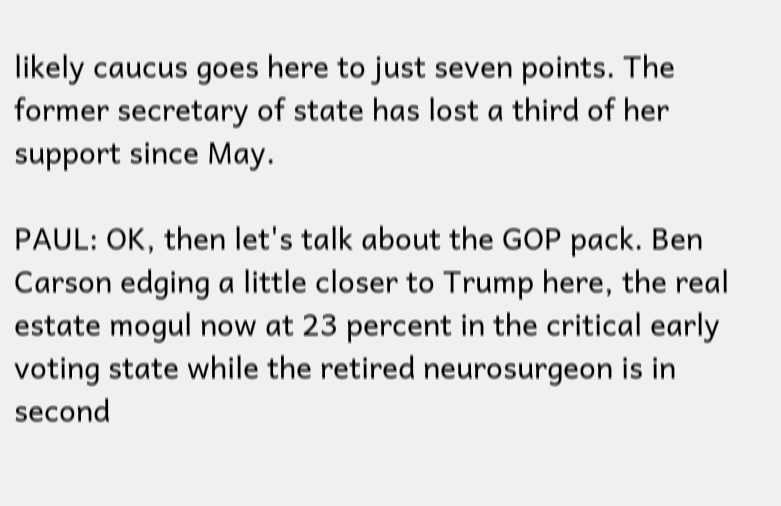likely caucus goes here to just seven points. The former secretary of state has lost a third of her support since May.

PAUL: OK, then let's talk about the GOP pack. Ben Carson edging a little closer to Trump here, the real estate mogul now at 23 percent in the critical early voting state while the retired neurosurgeon is in second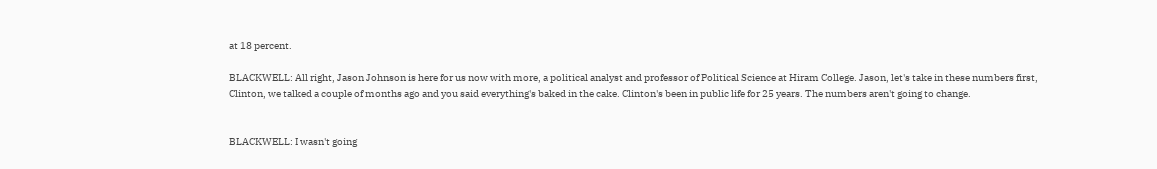at 18 percent.

BLACKWELL: All right, Jason Johnson is here for us now with more, a political analyst and professor of Political Science at Hiram College. Jason, let's take in these numbers first, Clinton, we talked a couple of months ago and you said everything's baked in the cake. Clinton's been in public life for 25 years. The numbers aren't going to change.


BLACKWELL: I wasn't going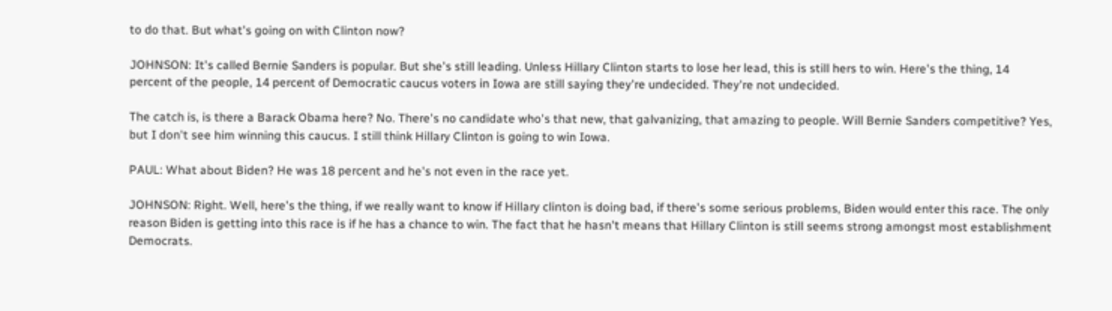to do that. But what's going on with Clinton now?

JOHNSON: It's called Bernie Sanders is popular. But she's still leading. Unless Hillary Clinton starts to lose her lead, this is still hers to win. Here's the thing, 14 percent of the people, 14 percent of Democratic caucus voters in Iowa are still saying they're undecided. They're not undecided.

The catch is, is there a Barack Obama here? No. There's no candidate who's that new, that galvanizing, that amazing to people. Will Bernie Sanders competitive? Yes, but I don't see him winning this caucus. I still think Hillary Clinton is going to win Iowa.

PAUL: What about Biden? He was 18 percent and he's not even in the race yet.

JOHNSON: Right. Well, here's the thing, if we really want to know if Hillary clinton is doing bad, if there's some serious problems, Biden would enter this race. The only reason Biden is getting into this race is if he has a chance to win. The fact that he hasn't means that Hillary Clinton is still seems strong amongst most establishment Democrats.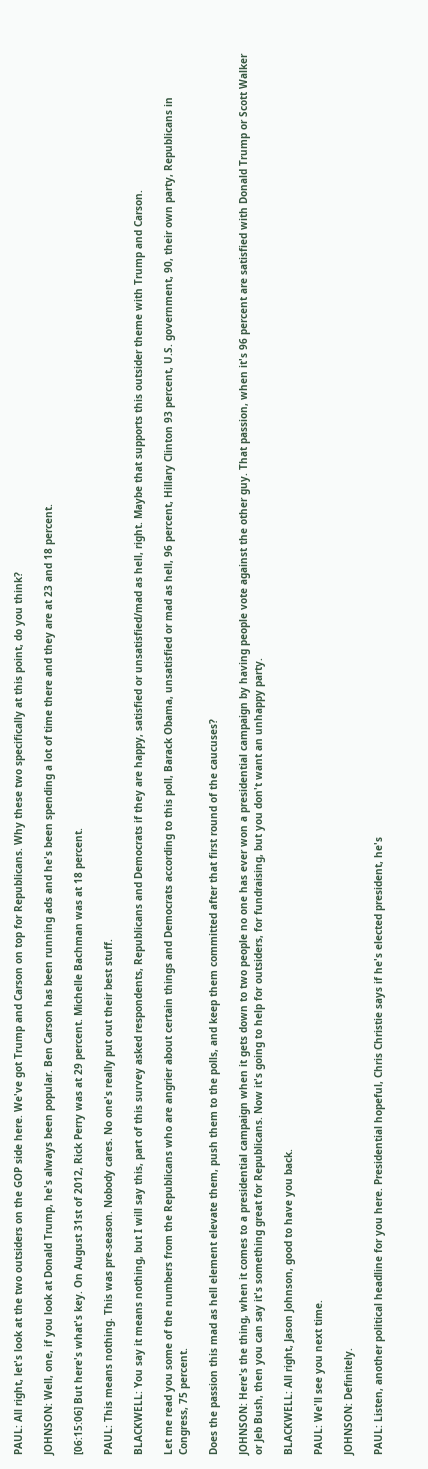PAUL: All right, let's look at the two outsiders on the GOP side here. We've got Trump and Carson on top for Republicans. Why these two specifically at this point, do you think?

JOHNSON: Well, one, if you look at Donald Trump, he's always been popular. Ben Carson has been running ads and he's been spending a lot of time there and they are at 23 and 18 percent.

[06:15:06] But here's what's key. On August 31st of 2012, Rick Perry was at 29 percent. Michelle Bachman was at 18 percent.

PAUL: This means nothing. This was pre-season. Nobody cares. No one's really put out their best stuff.

BLACKWELL: You say it means nothing, but I will say this, part of this survey asked respondents, Republicans and Democrats if they are happy, satisfied or unsatisfied/mad as hell, right. Maybe that supports this outsider theme with Trump and Carson.

Let me read you some of the numbers from the Republicans who are angrier about certain things and Democrats according to this poll, Barack Obama, unsatisfied or mad as hell, 96 percent, Hillary Clinton 93 percent, U.S. government, 90, their own party, Republicans in Congress, 75 percent.

Does the passion this mad as hell element elevate them, push them to the polls, and keep them committed after that first round of the caucuses?

JOHNSON: Here's the thing, when it comes to a presidential campaign when it gets down to two people no one has ever won a presidential campaign by having people vote against the other guy. That passion, when it's 96 percent are satisfied with Donald Trump or Scott Walker or Jeb Bush, then you can say it's something great for Republicans. Now it's going to help for outsiders, for fundraising, but you don't want an unhappy party.

BLACKWELL: All right, Jason Johnson, good to have you back.

PAUL: We'll see you next time.

JOHNSON: Definitely.

PAUL: Listen, another political headline for you here. Presidential hopeful, Chris Christie says if he's elected president, he's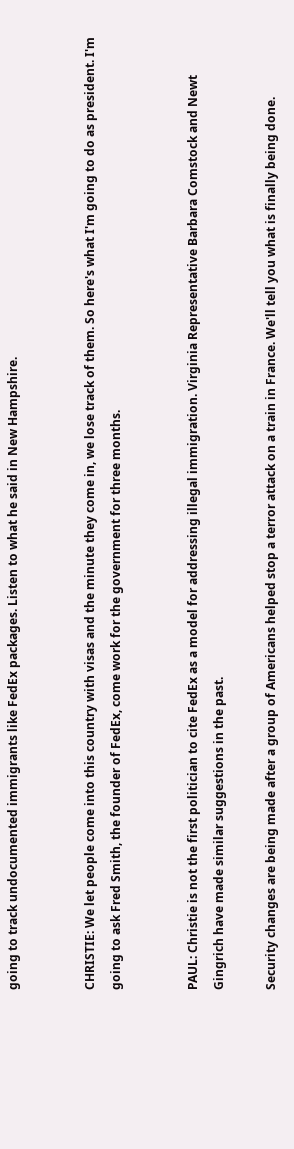going to track undocumented immigrants like FedEx packages. Listen to what he said in New Hampshire.


CHRISTIE: We let people come into this country with visas and the minute they come in, we lose track of them. So here's what I'm going to do as president. I'm going to ask Fred Smith, the founder of FedEx, come work for the government for three months.


PAUL: Christie is not the first politician to cite FedEx as a model for addressing illegal immigration. Virginia Representative Barbara Comstock and Newt Gingrich have made similar suggestions in the past.

Security changes are being made after a group of Americans helped stop a terror attack on a train in France. We'll tell you what is finally being done.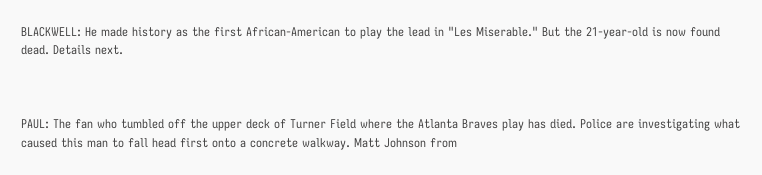BLACKWELL: He made history as the first African-American to play the lead in "Les Miserable." But the 21-year-old is now found dead. Details next.



PAUL: The fan who tumbled off the upper deck of Turner Field where the Atlanta Braves play has died. Police are investigating what caused this man to fall head first onto a concrete walkway. Matt Johnson from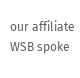our affiliate WSB spoke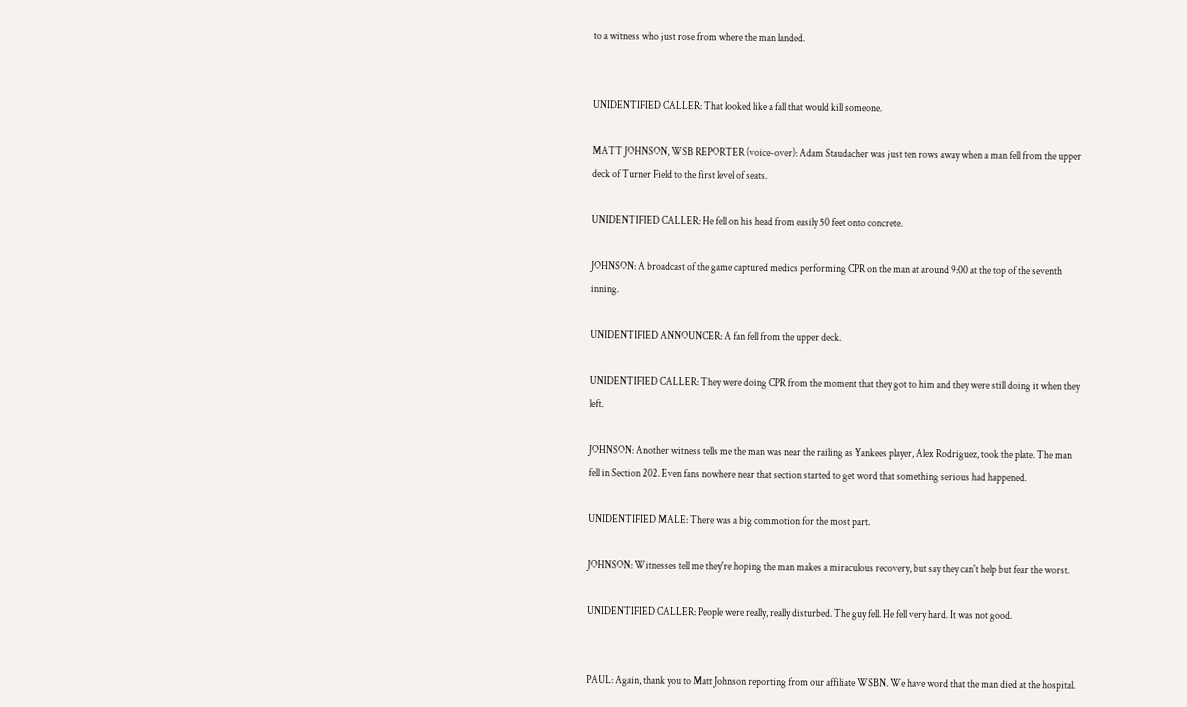to a witness who just rose from where the man landed.


UNIDENTIFIED CALLER: That looked like a fall that would kill someone.

MATT JOHNSON, WSB REPORTER (voice-over): Adam Staudacher was just ten rows away when a man fell from the upper deck of Turner Field to the first level of seats.

UNIDENTIFIED CALLER: He fell on his head from easily 50 feet onto concrete.

JOHNSON: A broadcast of the game captured medics performing CPR on the man at around 9:00 at the top of the seventh inning.

UNIDENTIFIED ANNOUNCER: A fan fell from the upper deck.

UNIDENTIFIED CALLER: They were doing CPR from the moment that they got to him and they were still doing it when they left.

JOHNSON: Another witness tells me the man was near the railing as Yankees player, Alex Rodriguez, took the plate. The man fell in Section 202. Even fans nowhere near that section started to get word that something serious had happened.

UNIDENTIFIED MALE: There was a big commotion for the most part.

JOHNSON: Witnesses tell me they're hoping the man makes a miraculous recovery, but say they can't help but fear the worst.

UNIDENTIFIED CALLER: People were really, really disturbed. The guy fell. He fell very hard. It was not good.


PAUL: Again, thank you to Matt Johnson reporting from our affiliate WSBN. We have word that the man died at the hospital.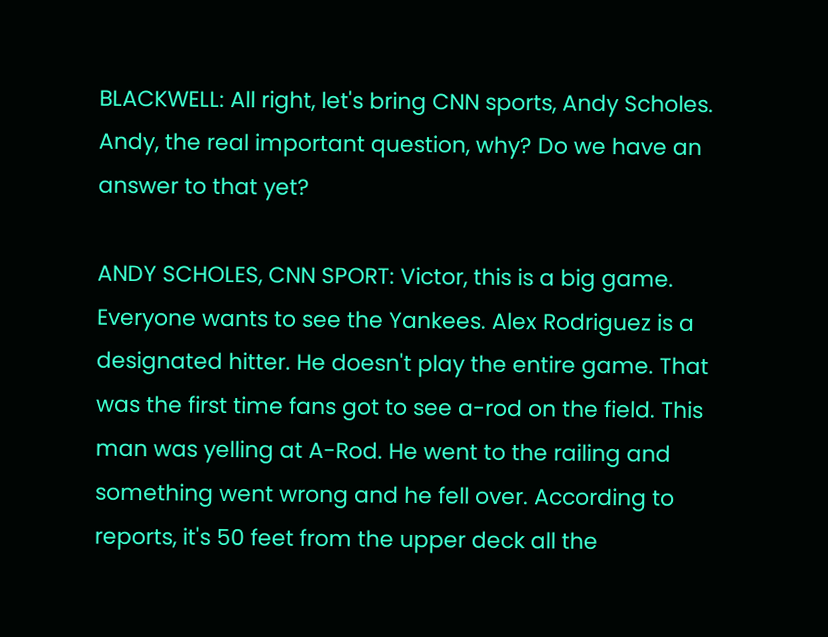BLACKWELL: All right, let's bring CNN sports, Andy Scholes. Andy, the real important question, why? Do we have an answer to that yet?

ANDY SCHOLES, CNN SPORT: Victor, this is a big game. Everyone wants to see the Yankees. Alex Rodriguez is a designated hitter. He doesn't play the entire game. That was the first time fans got to see a-rod on the field. This man was yelling at A-Rod. He went to the railing and something went wrong and he fell over. According to reports, it's 50 feet from the upper deck all the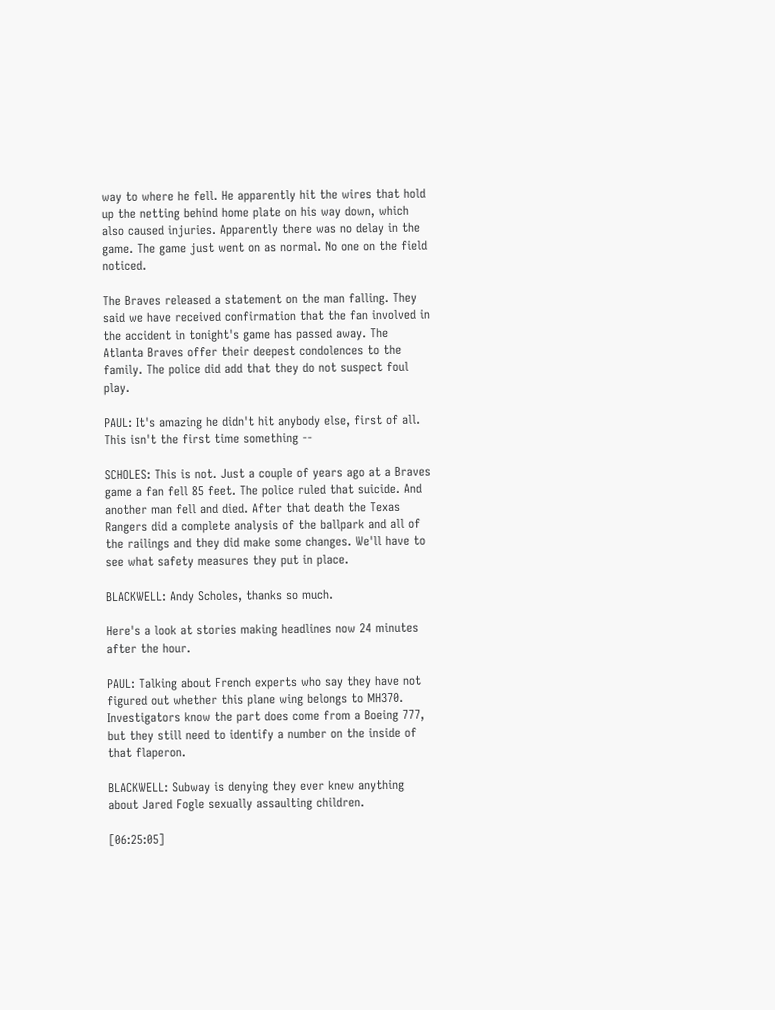way to where he fell. He apparently hit the wires that hold up the netting behind home plate on his way down, which also caused injuries. Apparently there was no delay in the game. The game just went on as normal. No one on the field noticed.

The Braves released a statement on the man falling. They said we have received confirmation that the fan involved in the accident in tonight's game has passed away. The Atlanta Braves offer their deepest condolences to the family. The police did add that they do not suspect foul play.

PAUL: It's amazing he didn't hit anybody else, first of all. This isn't the first time something --

SCHOLES: This is not. Just a couple of years ago at a Braves game a fan fell 85 feet. The police ruled that suicide. And another man fell and died. After that death the Texas Rangers did a complete analysis of the ballpark and all of the railings and they did make some changes. We'll have to see what safety measures they put in place.

BLACKWELL: Andy Scholes, thanks so much.

Here's a look at stories making headlines now 24 minutes after the hour.

PAUL: Talking about French experts who say they have not figured out whether this plane wing belongs to MH370. Investigators know the part does come from a Boeing 777, but they still need to identify a number on the inside of that flaperon.

BLACKWELL: Subway is denying they ever knew anything about Jared Fogle sexually assaulting children.

[06:25:05]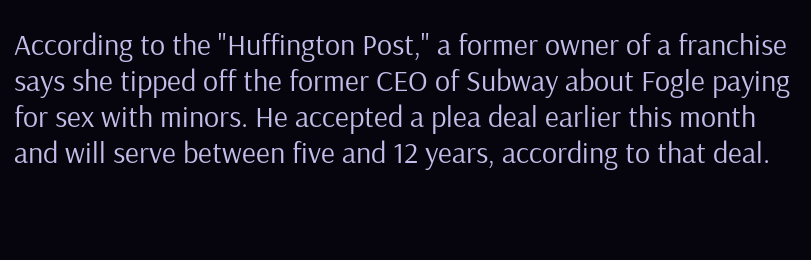According to the "Huffington Post," a former owner of a franchise says she tipped off the former CEO of Subway about Fogle paying for sex with minors. He accepted a plea deal earlier this month and will serve between five and 12 years, according to that deal.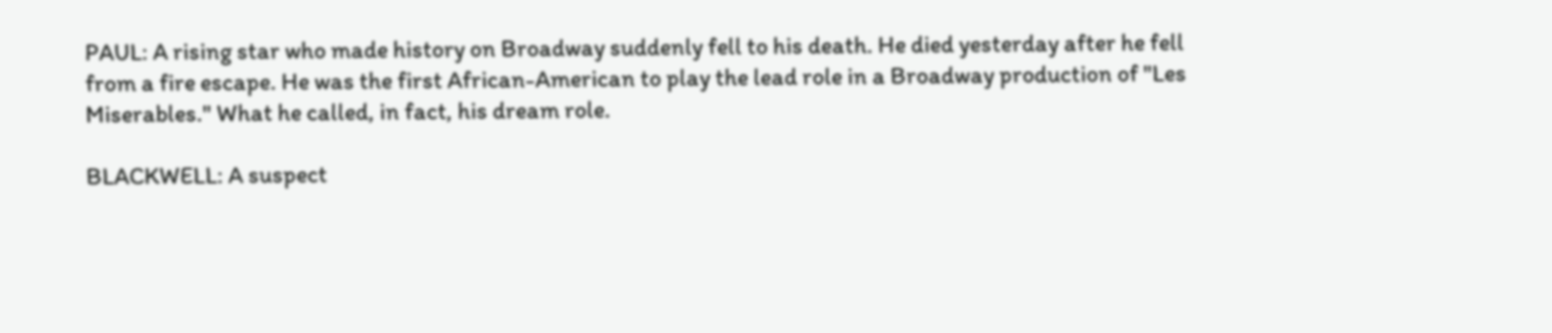PAUL: A rising star who made history on Broadway suddenly fell to his death. He died yesterday after he fell from a fire escape. He was the first African-American to play the lead role in a Broadway production of "Les Miserables." What he called, in fact, his dream role.

BLACKWELL: A suspect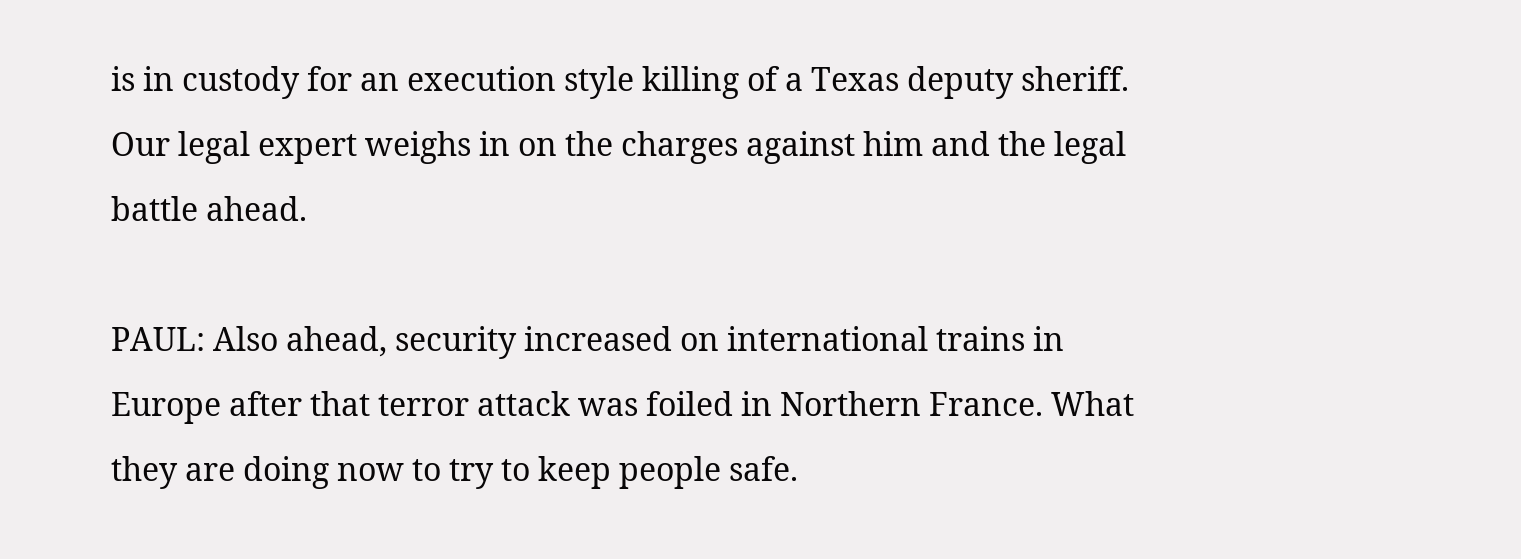is in custody for an execution style killing of a Texas deputy sheriff. Our legal expert weighs in on the charges against him and the legal battle ahead.

PAUL: Also ahead, security increased on international trains in Europe after that terror attack was foiled in Northern France. What they are doing now to try to keep people safe.